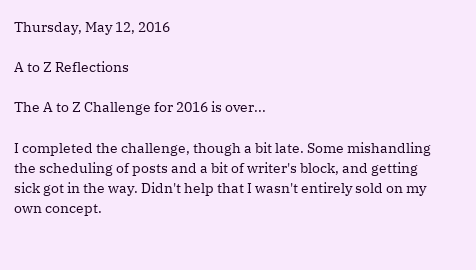Thursday, May 12, 2016

A to Z Reflections

The A to Z Challenge for 2016 is over...

I completed the challenge, though a bit late. Some mishandling the scheduling of posts and a bit of writer's block, and getting sick got in the way. Didn't help that I wasn't entirely sold on my own concept.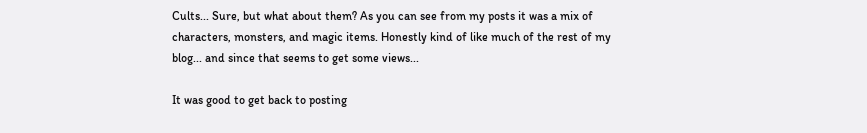Cults... Sure, but what about them? As you can see from my posts it was a mix of characters, monsters, and magic items. Honestly kind of like much of the rest of my blog... and since that seems to get some views...

It was good to get back to posting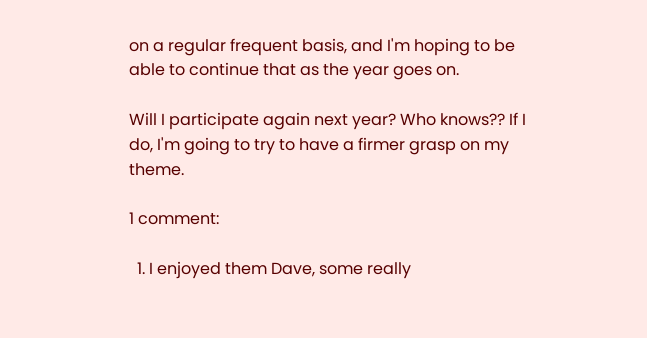on a regular frequent basis, and I'm hoping to be able to continue that as the year goes on.

Will I participate again next year? Who knows?? If I do, I'm going to try to have a firmer grasp on my theme.

1 comment:

  1. I enjoyed them Dave, some really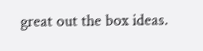great out the box ideas.